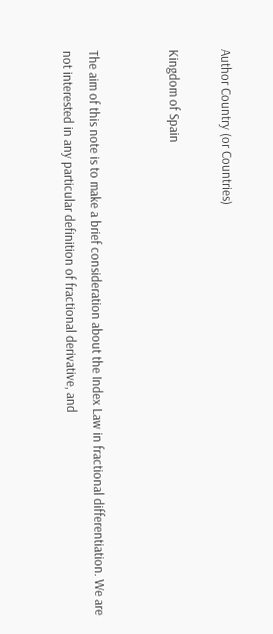Author Country (or Countries)

Kingdom of Spain


The aim of this note is to make a brief consideration about the Index Law in fractional differentiation. We are not interested in any particular definition of fractional derivative, and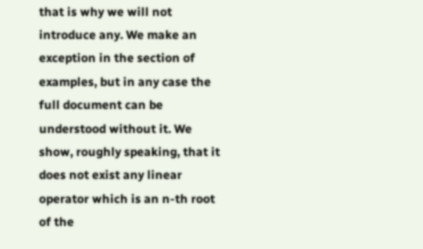that is why we will not introduce any. We make an exception in the section of examples, but in any case the full document can be understood without it. We show, roughly speaking, that it does not exist any linear operator which is an n-th root of the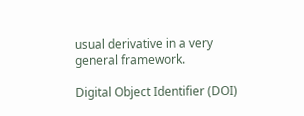usual derivative in a very general framework.

Digital Object Identifier (DOI)